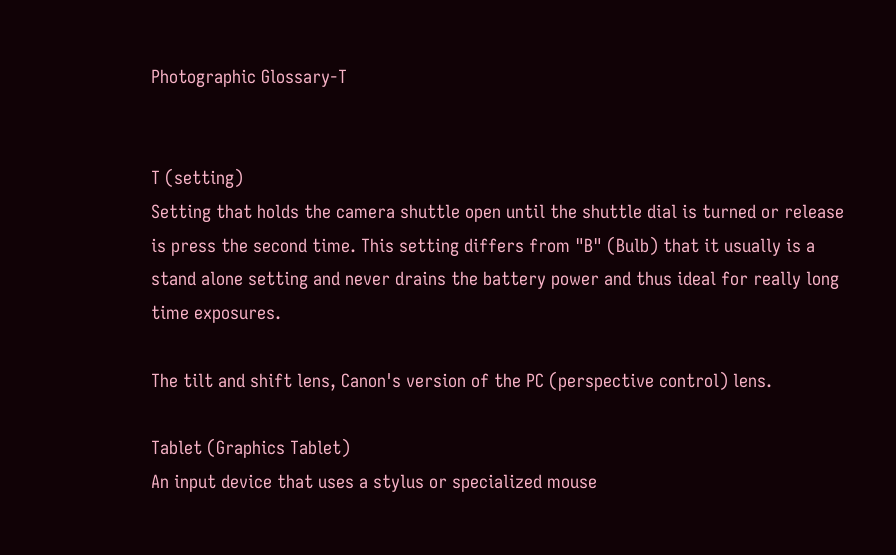Photographic Glossary-T


T (setting)
Setting that holds the camera shuttle open until the shuttle dial is turned or release is press the second time. This setting differs from "B" (Bulb) that it usually is a stand alone setting and never drains the battery power and thus ideal for really long time exposures.

The tilt and shift lens, Canon's version of the PC (perspective control) lens.

Tablet (Graphics Tablet)
An input device that uses a stylus or specialized mouse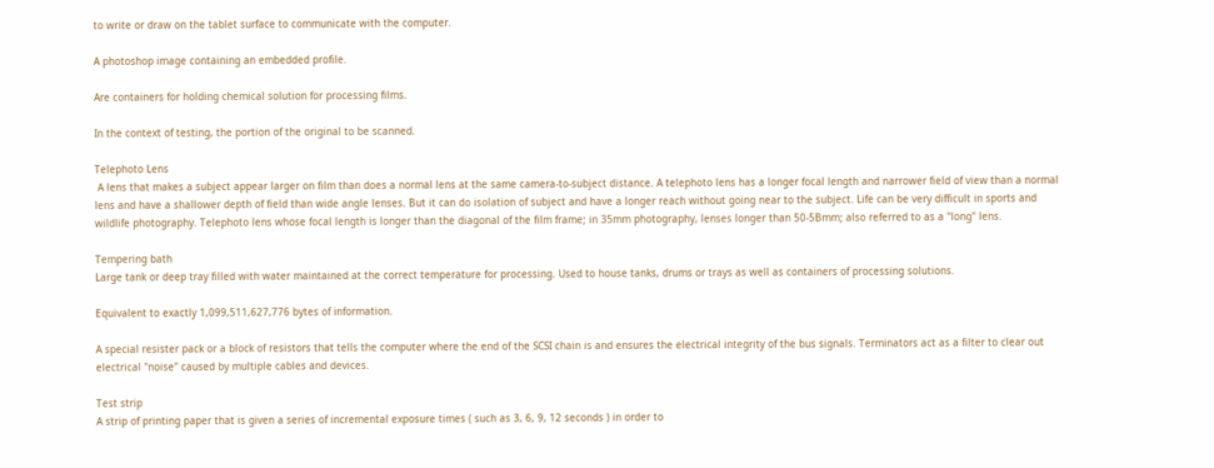to write or draw on the tablet surface to communicate with the computer.

A photoshop image containing an embedded profile.

Are containers for holding chemical solution for processing films.

In the context of testing, the portion of the original to be scanned.

Telephoto Lens
 A lens that makes a subject appear larger on film than does a normal lens at the same camera-to-subject distance. A telephoto lens has a longer focal length and narrower field of view than a normal lens and have a shallower depth of field than wide angle lenses. But it can do isolation of subject and have a longer reach without going near to the subject. Life can be very difficult in sports and wildlife photography. Telephoto lens whose focal length is longer than the diagonal of the film frame; in 35mm photography, lenses longer than 50-5Bmm; also referred to as a "long" lens.

Tempering bath
Large tank or deep tray filled with water maintained at the correct temperature for processing. Used to house tanks, drums or trays as well as containers of processing solutions.

Equivalent to exactly 1,099,511,627,776 bytes of information.

A special resister pack or a block of resistors that tells the computer where the end of the SCSI chain is and ensures the electrical integrity of the bus signals. Terminators act as a filter to clear out electrical "noise" caused by multiple cables and devices.

Test strip
A strip of printing paper that is given a series of incremental exposure times ( such as 3, 6, 9, 12 seconds ) in order to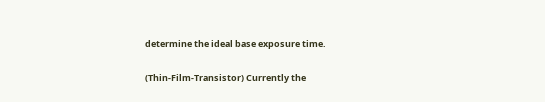determine the ideal base exposure time.

(Thin-Film-Transistor) Currently the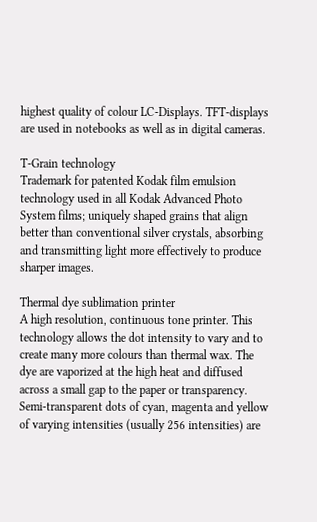highest quality of colour LC-Displays. TFT-displays are used in notebooks as well as in digital cameras.

T-Grain technology
Trademark for patented Kodak film emulsion technology used in all Kodak Advanced Photo System films; uniquely shaped grains that align better than conventional silver crystals, absorbing and transmitting light more effectively to produce sharper images.

Thermal dye sublimation printer
A high resolution, continuous tone printer. This technology allows the dot intensity to vary and to create many more colours than thermal wax. The dye are vaporized at the high heat and diffused across a small gap to the paper or transparency. Semi-transparent dots of cyan, magenta and yellow of varying intensities (usually 256 intensities) are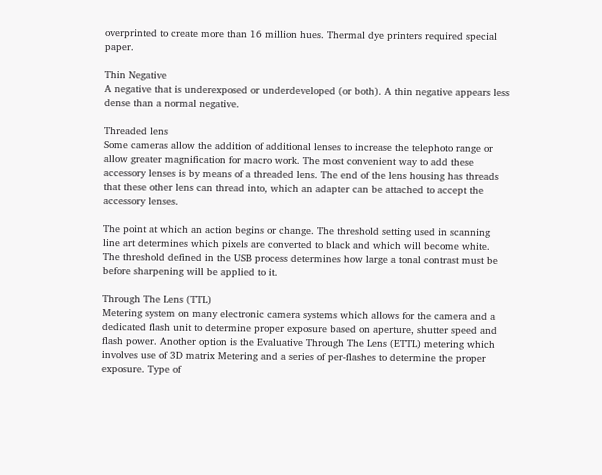overprinted to create more than 16 million hues. Thermal dye printers required special paper.

Thin Negative
A negative that is underexposed or underdeveloped (or both). A thin negative appears less dense than a normal negative.

Threaded lens
Some cameras allow the addition of additional lenses to increase the telephoto range or allow greater magnification for macro work. The most convenient way to add these accessory lenses is by means of a threaded lens. The end of the lens housing has threads that these other lens can thread into, which an adapter can be attached to accept the accessory lenses.

The point at which an action begins or change. The threshold setting used in scanning line art determines which pixels are converted to black and which will become white. The threshold defined in the USB process determines how large a tonal contrast must be before sharpening will be applied to it.

Through The Lens (TTL)
Metering system on many electronic camera systems which allows for the camera and a dedicated flash unit to determine proper exposure based on aperture, shutter speed and flash power. Another option is the Evaluative Through The Lens (ETTL) metering which involves use of 3D matrix Metering and a series of per-flashes to determine the proper exposure. Type of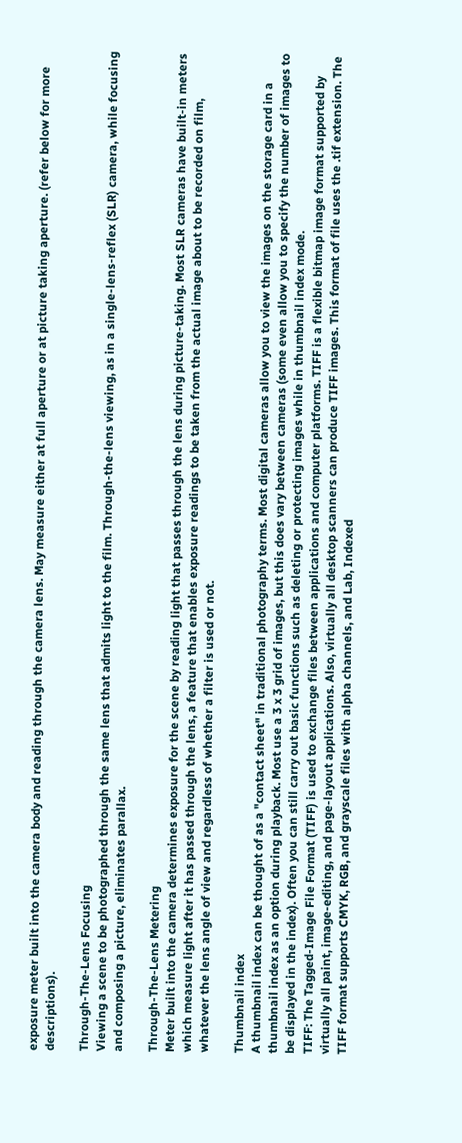exposure meter built into the camera body and reading through the camera lens. May measure either at full aperture or at picture taking aperture. (refer below for more descriptions).

Through-The-Lens Focusing
Viewing a scene to be photographed through the same lens that admits light to the film. Through-the-lens viewing, as in a single-lens-reflex (SLR) camera, while focusing and composing a picture, eliminates parallax.

Through-The-Lens Metering
Meter built into the camera determines exposure for the scene by reading light that passes through the lens during picture-taking. Most SLR cameras have built-in meters which measure light after it has passed through the lens, a feature that enables exposure readings to be taken from the actual image about to be recorded on film, whatever the lens angle of view and regardless of whether a filter is used or not.

Thumbnail index
A thumbnail index can be thought of as a "contact sheet" in traditional photography terms. Most digital cameras allow you to view the images on the storage card in a thumbnail index as an option during playback. Most use a 3 x 3 grid of images, but this does vary between cameras (some even allow you to specify the number of images to be displayed in the index). Often you can still carry out basic functions such as deleting or protecting images while in thumbnail index mode.
TIFF: The Tagged-Image File Format (TIFF) is used to exchange files between applications and computer platforms. TIFF is a flexible bitmap image format supported by virtually all paint, image-editing, and page-layout applications. Also, virtually all desktop scanners can produce TIFF images. This format of file uses the .tif extension. The TIFF format supports CMYK, RGB, and grayscale files with alpha channels, and Lab, Indexed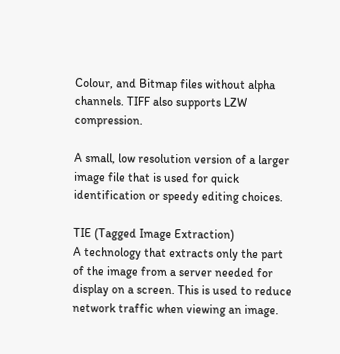Colour, and Bitmap files without alpha channels. TIFF also supports LZW compression.

A small, low resolution version of a larger image file that is used for quick identification or speedy editing choices.

TIE (Tagged Image Extraction)
A technology that extracts only the part of the image from a server needed for display on a screen. This is used to reduce network traffic when viewing an image.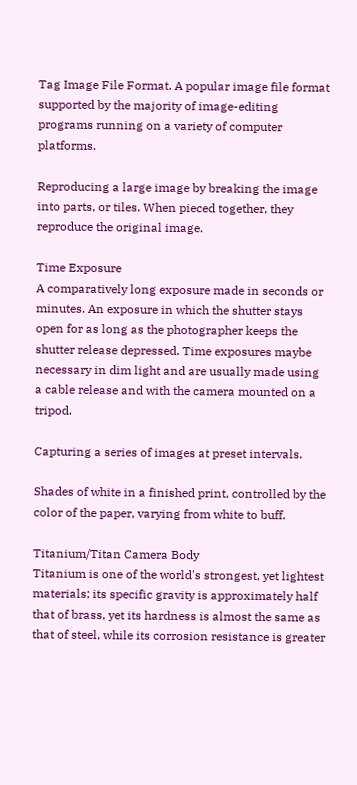Tag Image File Format. A popular image file format supported by the majority of image-editing programs running on a variety of computer platforms.

Reproducing a large image by breaking the image into parts, or tiles. When pieced together, they reproduce the original image.

Time Exposure
A comparatively long exposure made in seconds or minutes. An exposure in which the shutter stays open for as long as the photographer keeps the shutter release depressed. Time exposures maybe necessary in dim light and are usually made using a cable release and with the camera mounted on a tripod.

Capturing a series of images at preset intervals.

Shades of white in a finished print, controlled by the color of the paper, varying from white to buff.

Titanium/Titan Camera Body
Titanium is one of the world's strongest, yet lightest materials; its specific gravity is approximately half that of brass, yet its hardness is almost the same as that of steel, while its corrosion resistance is greater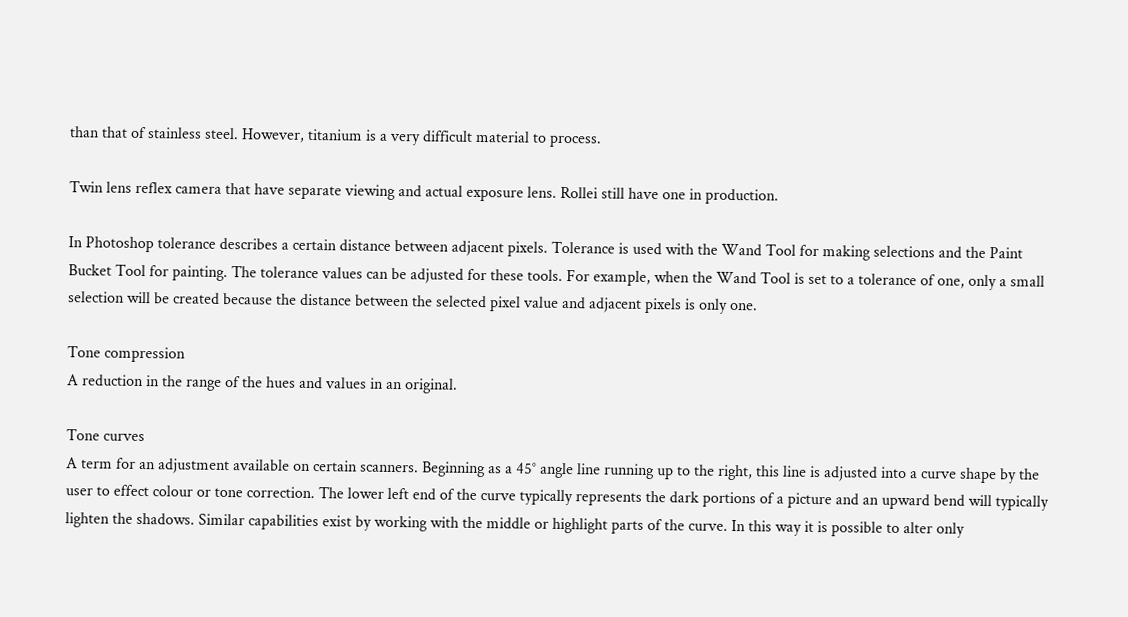than that of stainless steel. However, titanium is a very difficult material to process.

Twin lens reflex camera that have separate viewing and actual exposure lens. Rollei still have one in production.

In Photoshop tolerance describes a certain distance between adjacent pixels. Tolerance is used with the Wand Tool for making selections and the Paint Bucket Tool for painting. The tolerance values can be adjusted for these tools. For example, when the Wand Tool is set to a tolerance of one, only a small selection will be created because the distance between the selected pixel value and adjacent pixels is only one.

Tone compression
A reduction in the range of the hues and values in an original.

Tone curves
A term for an adjustment available on certain scanners. Beginning as a 45° angle line running up to the right, this line is adjusted into a curve shape by the user to effect colour or tone correction. The lower left end of the curve typically represents the dark portions of a picture and an upward bend will typically lighten the shadows. Similar capabilities exist by working with the middle or highlight parts of the curve. In this way it is possible to alter only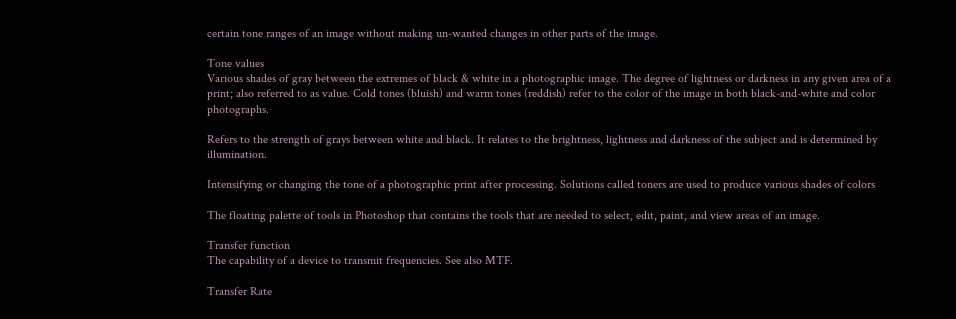certain tone ranges of an image without making un-wanted changes in other parts of the image.

Tone values
Various shades of gray between the extremes of black & white in a photographic image. The degree of lightness or darkness in any given area of a print; also referred to as value. Cold tones (bluish) and warm tones (reddish) refer to the color of the image in both black-and-white and color photographs.

Refers to the strength of grays between white and black. It relates to the brightness, lightness and darkness of the subject and is determined by illumination.

Intensifying or changing the tone of a photographic print after processing. Solutions called toners are used to produce various shades of colors

The floating palette of tools in Photoshop that contains the tools that are needed to select, edit, paint, and view areas of an image.

Transfer function
The capability of a device to transmit frequencies. See also MTF.

Transfer Rate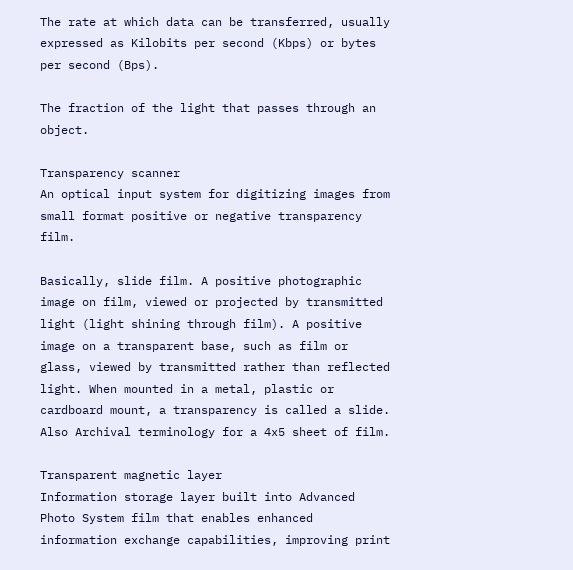The rate at which data can be transferred, usually expressed as Kilobits per second (Kbps) or bytes per second (Bps).

The fraction of the light that passes through an object.

Transparency scanner
An optical input system for digitizing images from small format positive or negative transparency film.

Basically, slide film. A positive photographic image on film, viewed or projected by transmitted light (light shining through film). A positive image on a transparent base, such as film or glass, viewed by transmitted rather than reflected light. When mounted in a metal, plastic or cardboard mount, a transparency is called a slide. Also Archival terminology for a 4x5 sheet of film.

Transparent magnetic layer
Information storage layer built into Advanced Photo System film that enables enhanced information exchange capabilities, improving print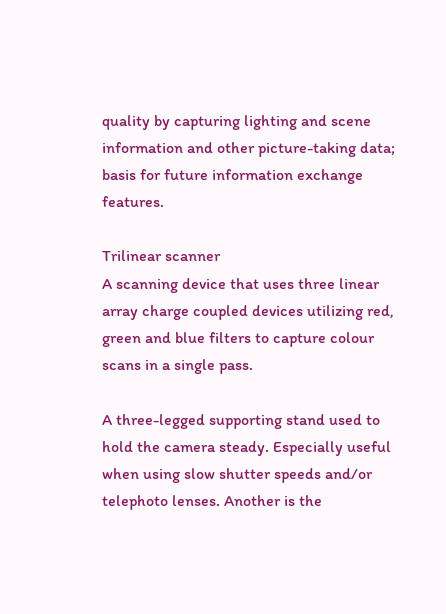quality by capturing lighting and scene information and other picture-taking data; basis for future information exchange features.

Trilinear scanner
A scanning device that uses three linear array charge coupled devices utilizing red, green and blue filters to capture colour scans in a single pass.

A three-legged supporting stand used to hold the camera steady. Especially useful when using slow shutter speeds and/or telephoto lenses. Another is the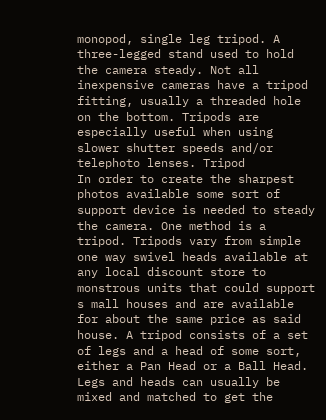monopod, single leg tripod. A three-legged stand used to hold the camera steady. Not all inexpensive cameras have a tripod fitting, usually a threaded hole on the bottom. Tripods are especially useful when using slower shutter speeds and/or telephoto lenses. Tripod
In order to create the sharpest photos available some sort of support device is needed to steady the camera. One method is a tripod. Tripods vary from simple one way swivel heads available at any local discount store to monstrous units that could support s mall houses and are available for about the same price as said house. A tripod consists of a set of legs and a head of some sort, either a Pan Head or a Ball Head. Legs and heads can usually be mixed and matched to get the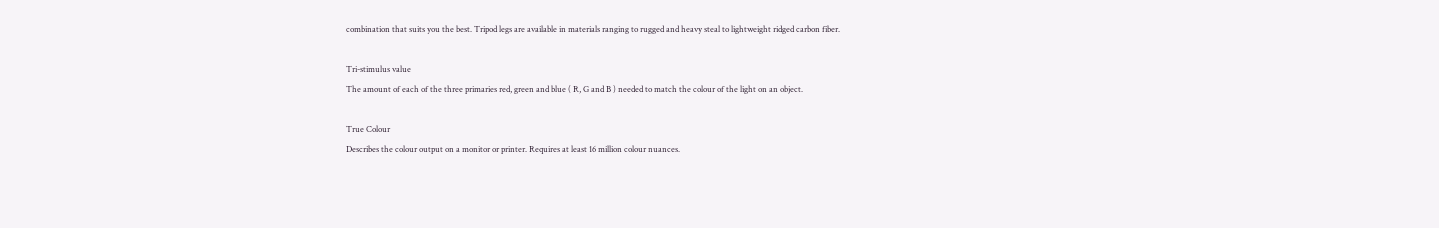combination that suits you the best. Tripod legs are available in materials ranging to rugged and heavy steal to lightweight ridged carbon fiber.

Tri-stimulus value
The amount of each of the three primaries red, green and blue ( R, G and B ) needed to match the colour of the light on an object.

True Colour
Describes the colour output on a monitor or printer. Requires at least 16 million colour nuances.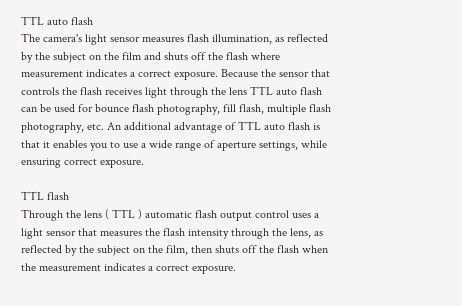TTL auto flash
The camera's light sensor measures flash illumination, as reflected by the subject on the film and shuts off the flash where measurement indicates a correct exposure. Because the sensor that controls the flash receives light through the lens TTL auto flash can be used for bounce flash photography, fill flash, multiple flash photography, etc. An additional advantage of TTL auto flash is that it enables you to use a wide range of aperture settings, while ensuring correct exposure.

TTL flash
Through the lens ( TTL ) automatic flash output control uses a light sensor that measures the flash intensity through the lens, as reflected by the subject on the film, then shuts off the flash when the measurement indicates a correct exposure.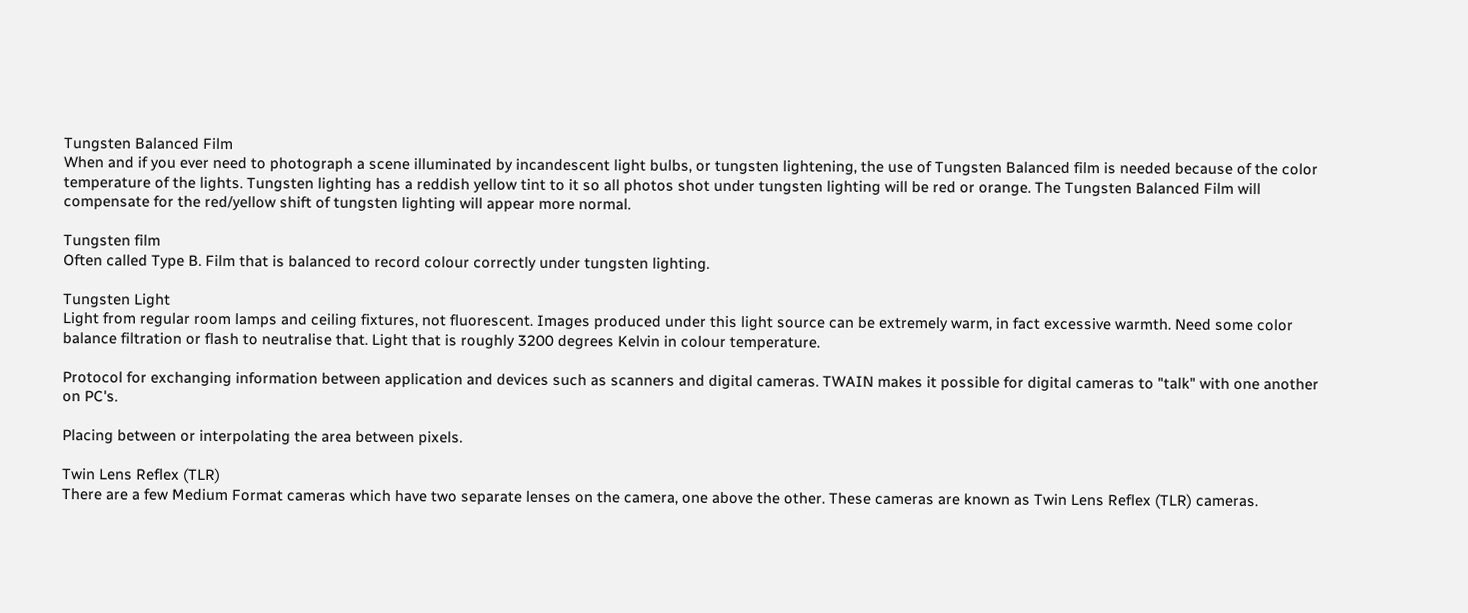Tungsten Balanced Film
When and if you ever need to photograph a scene illuminated by incandescent light bulbs, or tungsten lightening, the use of Tungsten Balanced film is needed because of the color temperature of the lights. Tungsten lighting has a reddish yellow tint to it so all photos shot under tungsten lighting will be red or orange. The Tungsten Balanced Film will compensate for the red/yellow shift of tungsten lighting will appear more normal.

Tungsten film
Often called Type B. Film that is balanced to record colour correctly under tungsten lighting.

Tungsten Light
Light from regular room lamps and ceiling fixtures, not fluorescent. Images produced under this light source can be extremely warm, in fact excessive warmth. Need some color balance filtration or flash to neutralise that. Light that is roughly 3200 degrees Kelvin in colour temperature.

Protocol for exchanging information between application and devices such as scanners and digital cameras. TWAIN makes it possible for digital cameras to "talk" with one another on PC's.

Placing between or interpolating the area between pixels.

Twin Lens Reflex (TLR)
There are a few Medium Format cameras which have two separate lenses on the camera, one above the other. These cameras are known as Twin Lens Reflex (TLR) cameras.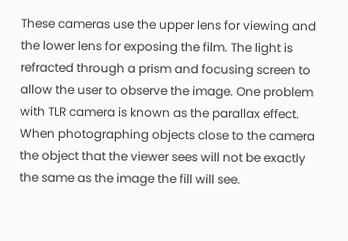These cameras use the upper lens for viewing and the lower lens for exposing the film. The light is refracted through a prism and focusing screen to allow the user to observe the image. One problem with TLR camera is known as the parallax effect. When photographing objects close to the camera the object that the viewer sees will not be exactly the same as the image the fill will see.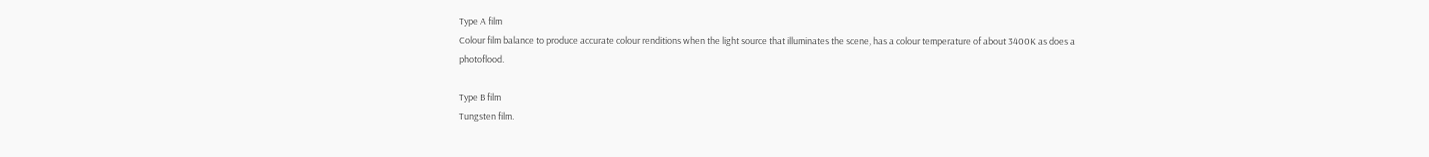Type A film
Colour film balance to produce accurate colour renditions when the light source that illuminates the scene, has a colour temperature of about 3400K as does a photoflood.

Type B film
Tungsten film.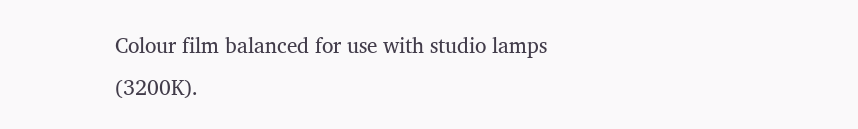Colour film balanced for use with studio lamps (3200K).